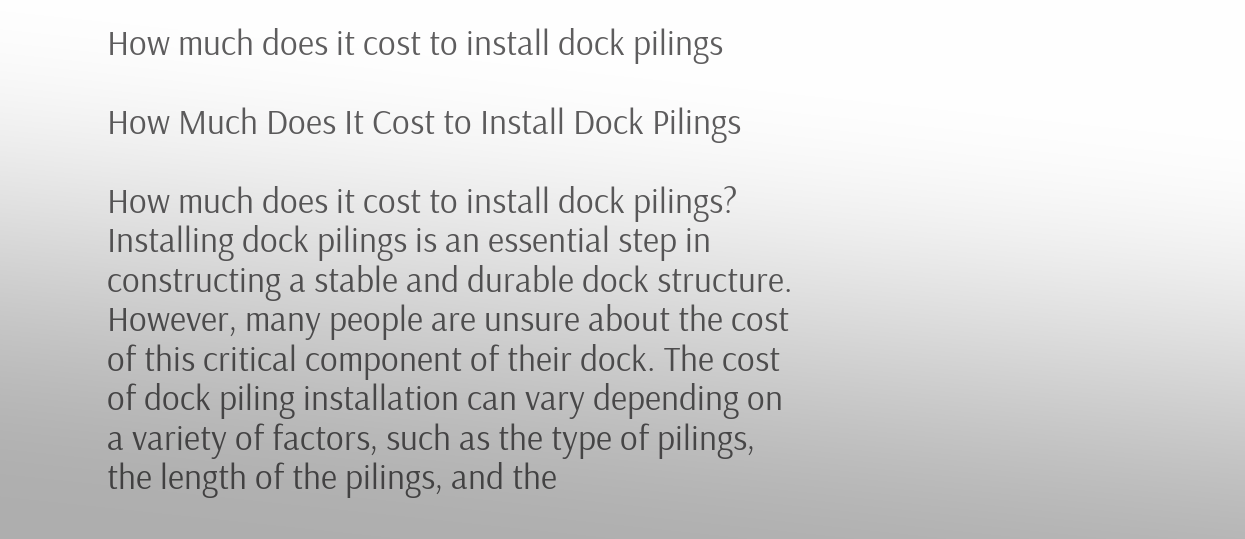How much does it cost to install dock pilings

How Much Does It Cost to Install Dock Pilings

How much does it cost to install dock pilings? Installing dock pilings is an essential step in constructing a stable and durable dock structure. However, many people are unsure about the cost of this critical component of their dock. The cost of dock piling installation can vary depending on a variety of factors, such as the type of pilings, the length of the pilings, and the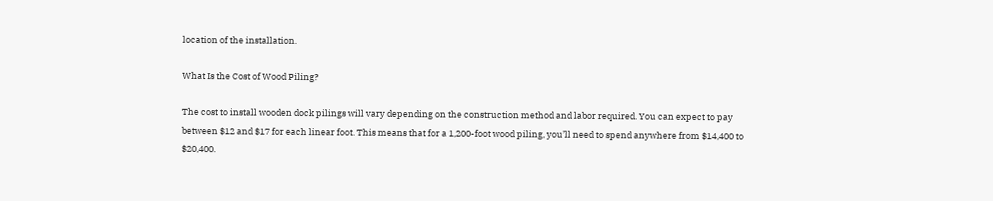location of the installation.

What Is the Cost of Wood Piling?

The cost to install wooden dock pilings will vary depending on the construction method and labor required. You can expect to pay between $12 and $17 for each linear foot. This means that for a 1,200-foot wood piling, you’ll need to spend anywhere from $14,400 to $20,400.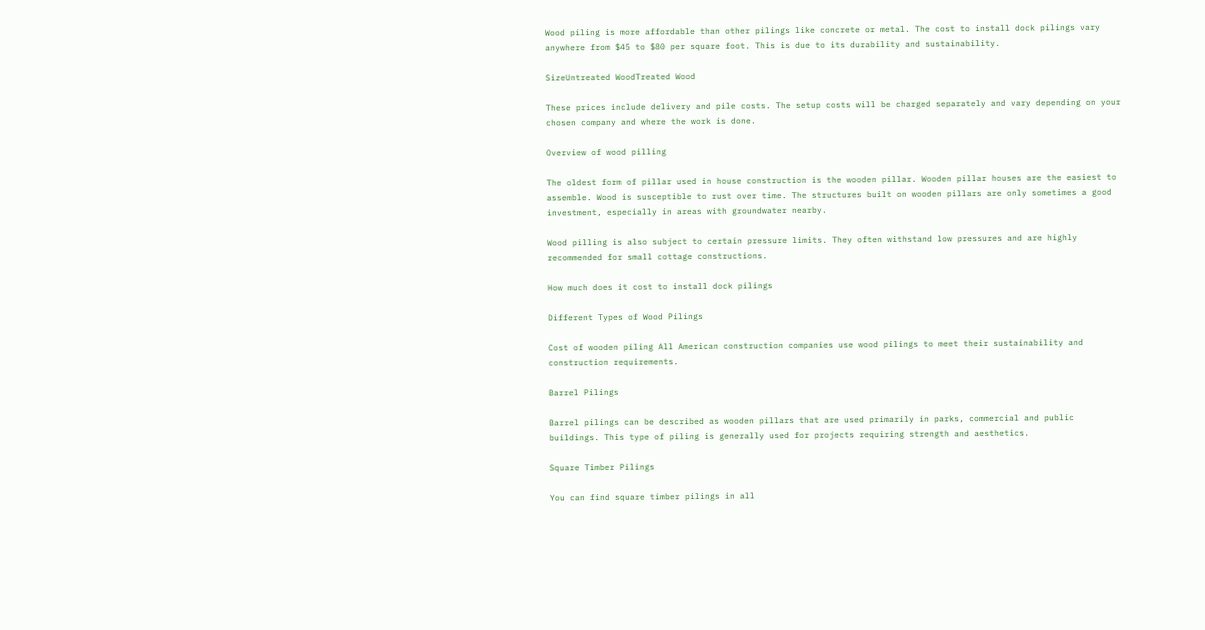Wood piling is more affordable than other pilings like concrete or metal. The cost to install dock pilings vary anywhere from $45 to $80 per square foot. This is due to its durability and sustainability.

SizeUntreated WoodTreated Wood

These prices include delivery and pile costs. The setup costs will be charged separately and vary depending on your chosen company and where the work is done.

Overview of wood pilling

The oldest form of pillar used in house construction is the wooden pillar. Wooden pillar houses are the easiest to assemble. Wood is susceptible to rust over time. The structures built on wooden pillars are only sometimes a good investment, especially in areas with groundwater nearby.

Wood pilling is also subject to certain pressure limits. They often withstand low pressures and are highly recommended for small cottage constructions.

How much does it cost to install dock pilings

Different Types of Wood Pilings

Cost of wooden piling All American construction companies use wood pilings to meet their sustainability and construction requirements.

Barrel Pilings

Barrel pilings can be described as wooden pillars that are used primarily in parks, commercial and public buildings. This type of piling is generally used for projects requiring strength and aesthetics.

Square Timber Pilings

You can find square timber pilings in all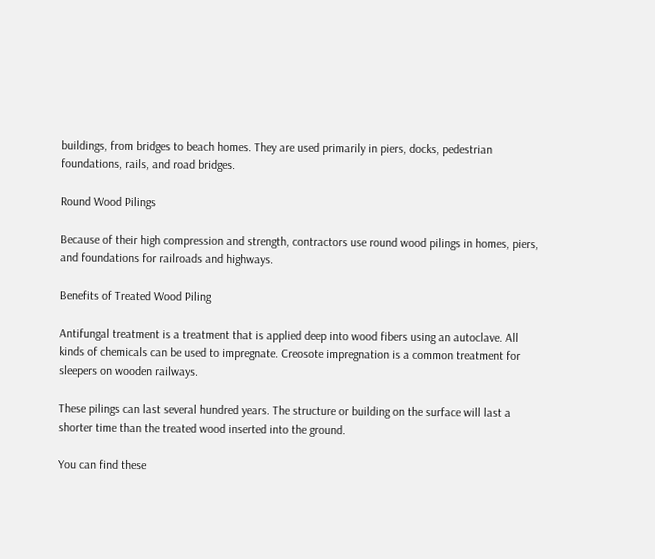buildings, from bridges to beach homes. They are used primarily in piers, docks, pedestrian foundations, rails, and road bridges.

Round Wood Pilings

Because of their high compression and strength, contractors use round wood pilings in homes, piers, and foundations for railroads and highways.

Benefits of Treated Wood Piling

Antifungal treatment is a treatment that is applied deep into wood fibers using an autoclave. All kinds of chemicals can be used to impregnate. Creosote impregnation is a common treatment for sleepers on wooden railways.

These pilings can last several hundred years. The structure or building on the surface will last a shorter time than the treated wood inserted into the ground.

You can find these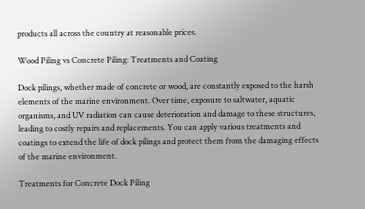products all across the country at reasonable prices.

Wood Piling vs Concrete Piling: Treatments and Coating

Dock pilings, whether made of concrete or wood, are constantly exposed to the harsh elements of the marine environment. Over time, exposure to saltwater, aquatic organisms, and UV radiation can cause deterioration and damage to these structures, leading to costly repairs and replacements. You can apply various treatments and coatings to extend the life of dock pilings and protect them from the damaging effects of the marine environment.

Treatments for Concrete Dock Piling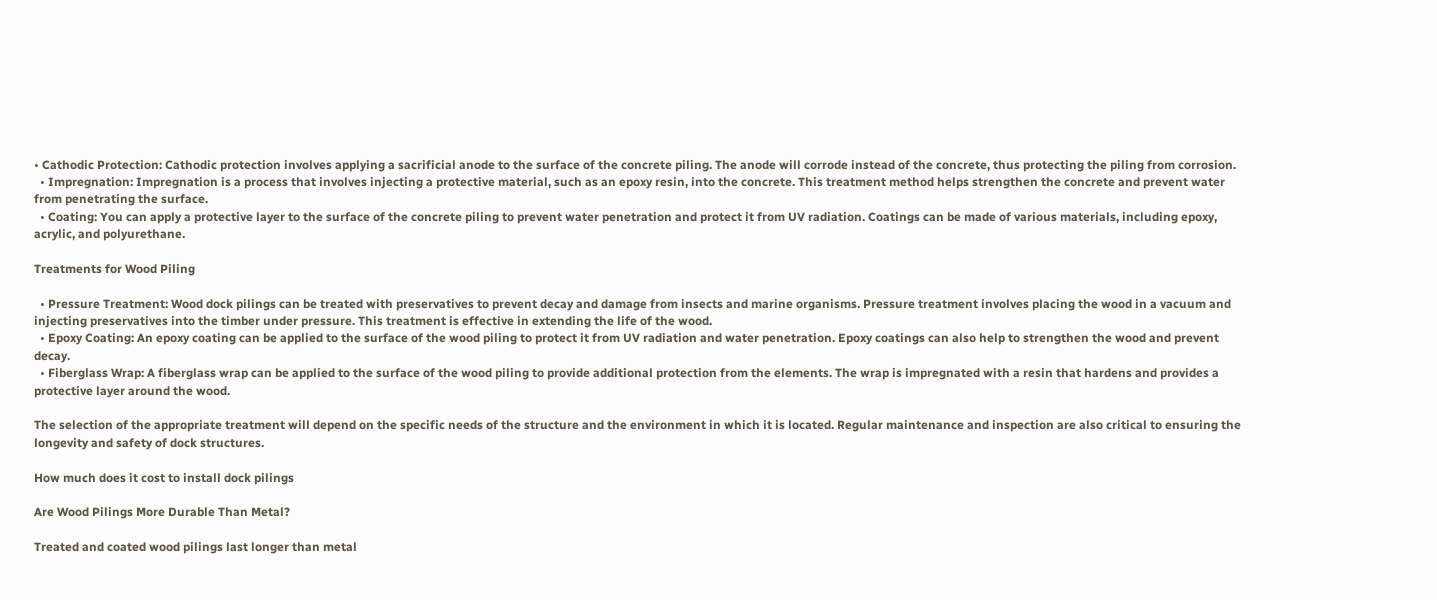• Cathodic Protection: Cathodic protection involves applying a sacrificial anode to the surface of the concrete piling. The anode will corrode instead of the concrete, thus protecting the piling from corrosion.
  • Impregnation: Impregnation is a process that involves injecting a protective material, such as an epoxy resin, into the concrete. This treatment method helps strengthen the concrete and prevent water from penetrating the surface.
  • Coating: You can apply a protective layer to the surface of the concrete piling to prevent water penetration and protect it from UV radiation. Coatings can be made of various materials, including epoxy, acrylic, and polyurethane.

Treatments for Wood Piling

  • Pressure Treatment: Wood dock pilings can be treated with preservatives to prevent decay and damage from insects and marine organisms. Pressure treatment involves placing the wood in a vacuum and injecting preservatives into the timber under pressure. This treatment is effective in extending the life of the wood.
  • Epoxy Coating: An epoxy coating can be applied to the surface of the wood piling to protect it from UV radiation and water penetration. Epoxy coatings can also help to strengthen the wood and prevent decay.
  • Fiberglass Wrap: A fiberglass wrap can be applied to the surface of the wood piling to provide additional protection from the elements. The wrap is impregnated with a resin that hardens and provides a protective layer around the wood.

The selection of the appropriate treatment will depend on the specific needs of the structure and the environment in which it is located. Regular maintenance and inspection are also critical to ensuring the longevity and safety of dock structures.

How much does it cost to install dock pilings

Are Wood Pilings More Durable Than Metal?

Treated and coated wood pilings last longer than metal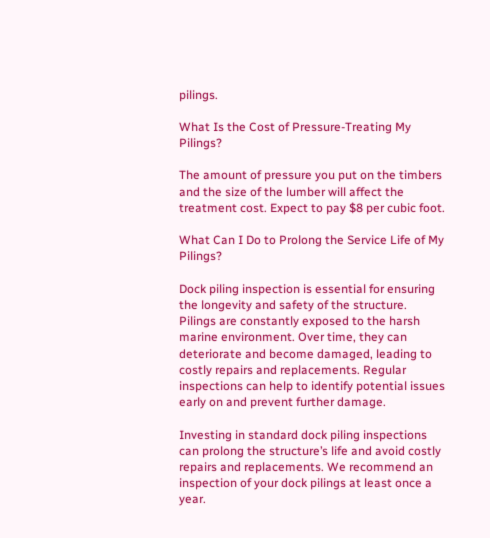pilings.

What Is the Cost of Pressure-Treating My Pilings?

The amount of pressure you put on the timbers and the size of the lumber will affect the treatment cost. Expect to pay $8 per cubic foot.

What Can I Do to Prolong the Service Life of My Pilings?

Dock piling inspection is essential for ensuring the longevity and safety of the structure. Pilings are constantly exposed to the harsh marine environment. Over time, they can deteriorate and become damaged, leading to costly repairs and replacements. Regular inspections can help to identify potential issues early on and prevent further damage.

Investing in standard dock piling inspections can prolong the structure’s life and avoid costly repairs and replacements. We recommend an inspection of your dock pilings at least once a year.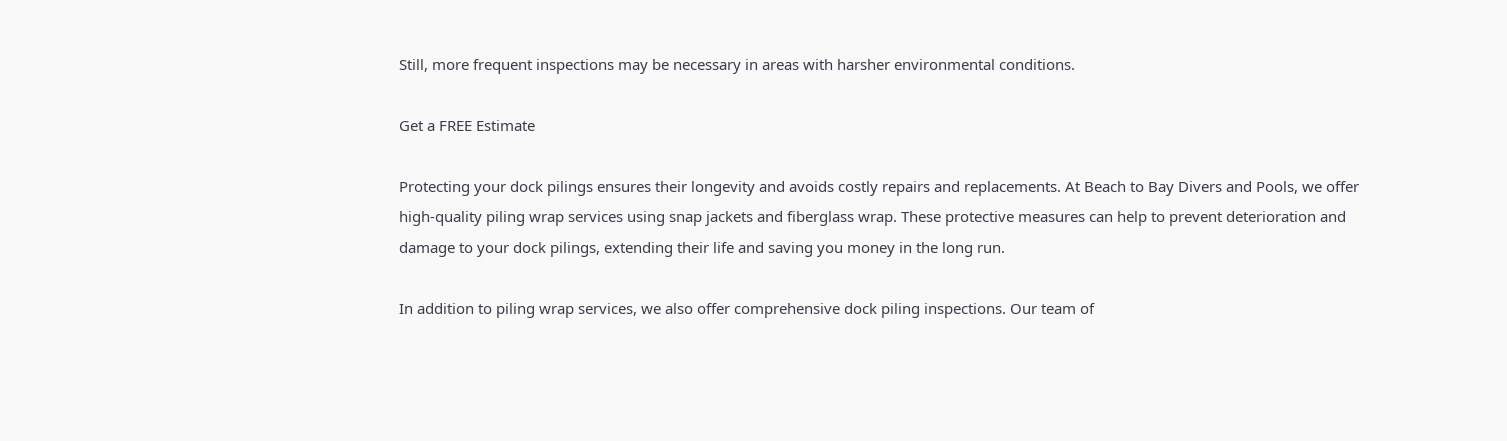Still, more frequent inspections may be necessary in areas with harsher environmental conditions.

Get a FREE Estimate

Protecting your dock pilings ensures their longevity and avoids costly repairs and replacements. At Beach to Bay Divers and Pools, we offer high-quality piling wrap services using snap jackets and fiberglass wrap. These protective measures can help to prevent deterioration and damage to your dock pilings, extending their life and saving you money in the long run.

In addition to piling wrap services, we also offer comprehensive dock piling inspections. Our team of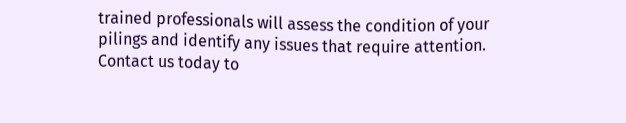trained professionals will assess the condition of your pilings and identify any issues that require attention. Contact us today to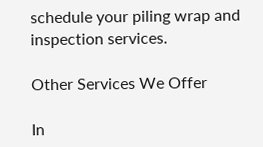schedule your piling wrap and inspection services.

Other Services We Offer

In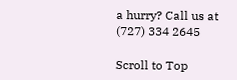a hurry? Call us at (727) 334 2645

Scroll to Top